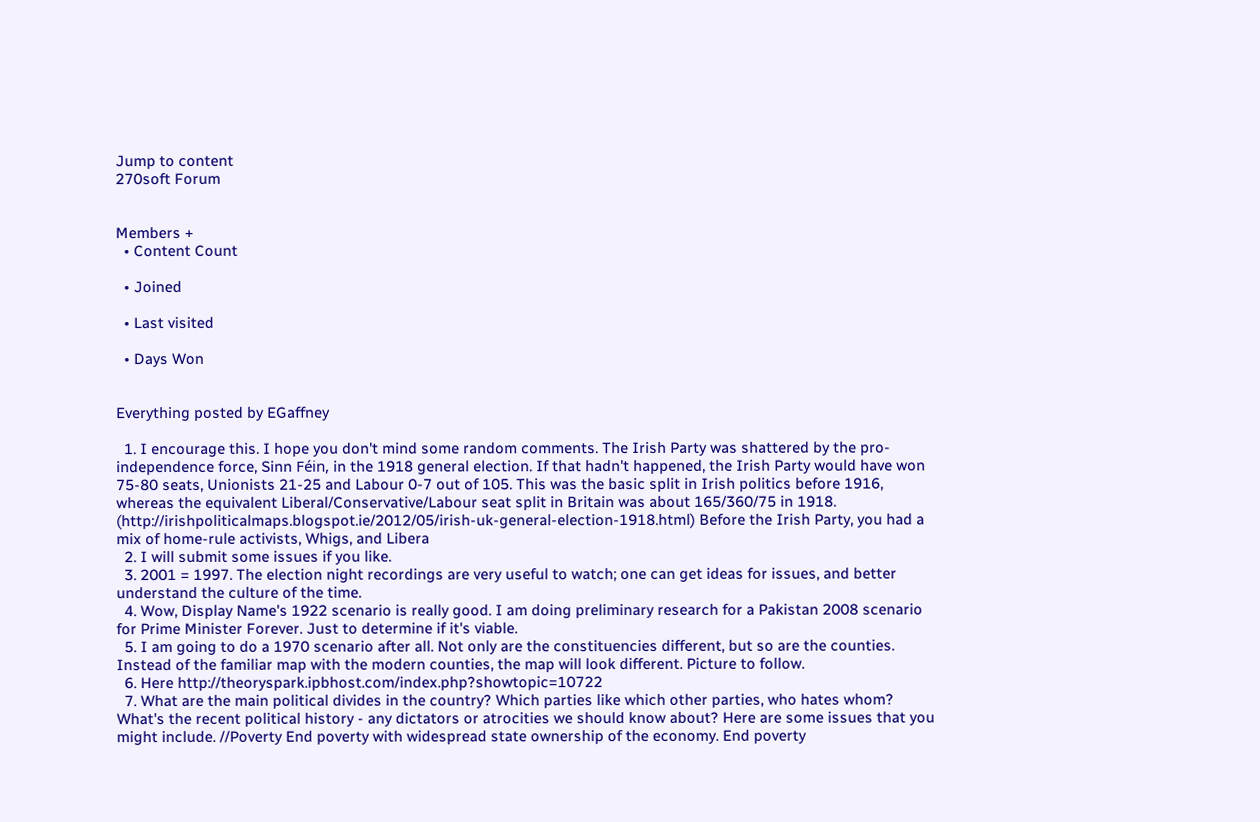Jump to content
270soft Forum


Members +
  • Content Count

  • Joined

  • Last visited

  • Days Won


Everything posted by EGaffney

  1. I encourage this. I hope you don't mind some random comments. The Irish Party was shattered by the pro-independence force, Sinn Féin, in the 1918 general election. If that hadn't happened, the Irish Party would have won 75-80 seats, Unionists 21-25 and Labour 0-7 out of 105. This was the basic split in Irish politics before 1916, whereas the equivalent Liberal/Conservative/Labour seat split in Britain was about 165/360/75 in 1918. (http://irishpoliticalmaps.blogspot.ie/2012/05/irish-uk-general-election-1918.html) Before the Irish Party, you had a mix of home-rule activists, Whigs, and Libera
  2. I will submit some issues if you like.
  3. 2001 = 1997. The election night recordings are very useful to watch; one can get ideas for issues, and better understand the culture of the time.
  4. Wow, Display Name's 1922 scenario is really good. I am doing preliminary research for a Pakistan 2008 scenario for Prime Minister Forever. Just to determine if it's viable.
  5. I am going to do a 1970 scenario after all. Not only are the constituencies different, but so are the counties. Instead of the familiar map with the modern counties, the map will look different. Picture to follow.
  6. Here http://theoryspark.ipbhost.com/index.php?showtopic=10722
  7. What are the main political divides in the country? Which parties like which other parties, who hates whom? What's the recent political history - any dictators or atrocities we should know about? Here are some issues that you might include. //Poverty End poverty with widespread state ownership of the economy. End poverty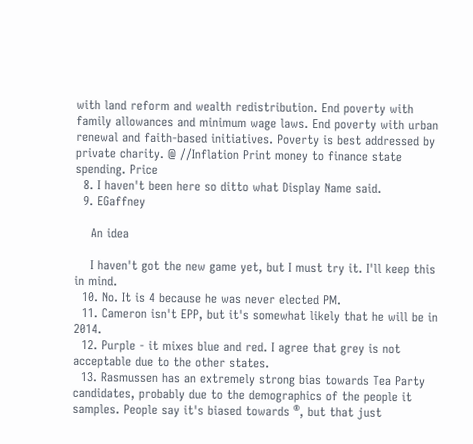with land reform and wealth redistribution. End poverty with family allowances and minimum wage laws. End poverty with urban renewal and faith-based initiatives. Poverty is best addressed by private charity. @ //Inflation Print money to finance state spending. Price
  8. I haven't been here so ditto what Display Name said.
  9. EGaffney

    An idea

    I haven't got the new game yet, but I must try it. I'll keep this in mind.
  10. No. It is 4 because he was never elected PM.
  11. Cameron isn't EPP, but it's somewhat likely that he will be in 2014.
  12. Purple - it mixes blue and red. I agree that grey is not acceptable due to the other states.
  13. Rasmussen has an extremely strong bias towards Tea Party candidates, probably due to the demographics of the people it samples. People say it's biased towards ®, but that just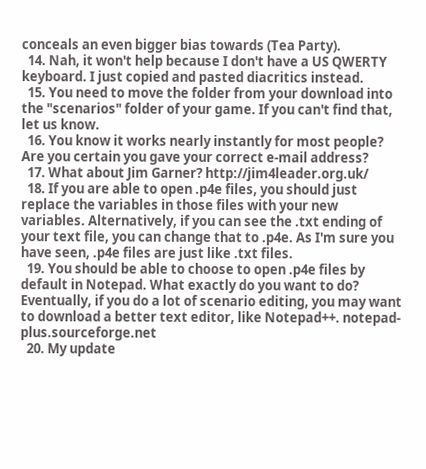conceals an even bigger bias towards (Tea Party).
  14. Nah, it won't help because I don't have a US QWERTY keyboard. I just copied and pasted diacritics instead.
  15. You need to move the folder from your download into the "scenarios" folder of your game. If you can't find that, let us know.
  16. You know it works nearly instantly for most people? Are you certain you gave your correct e-mail address?
  17. What about Jim Garner? http://jim4leader.org.uk/
  18. If you are able to open .p4e files, you should just replace the variables in those files with your new variables. Alternatively, if you can see the .txt ending of your text file, you can change that to .p4e. As I'm sure you have seen, .p4e files are just like .txt files.
  19. You should be able to choose to open .p4e files by default in Notepad. What exactly do you want to do? Eventually, if you do a lot of scenario editing, you may want to download a better text editor, like Notepad++. notepad-plus.sourceforge.net
  20. My update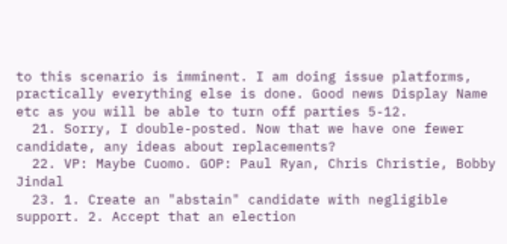to this scenario is imminent. I am doing issue platforms, practically everything else is done. Good news Display Name etc as you will be able to turn off parties 5-12.
  21. Sorry, I double-posted. Now that we have one fewer candidate, any ideas about replacements?
  22. VP: Maybe Cuomo. GOP: Paul Ryan, Chris Christie, Bobby Jindal
  23. 1. Create an "abstain" candidate with negligible support. 2. Accept that an election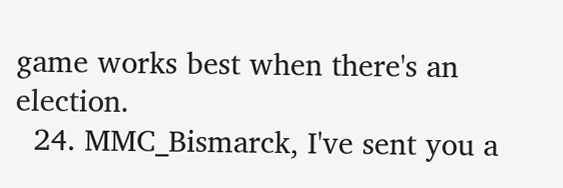game works best when there's an election.
  24. MMC_Bismarck, I've sent you a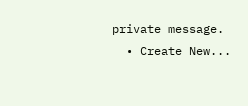private message.
  • Create New...